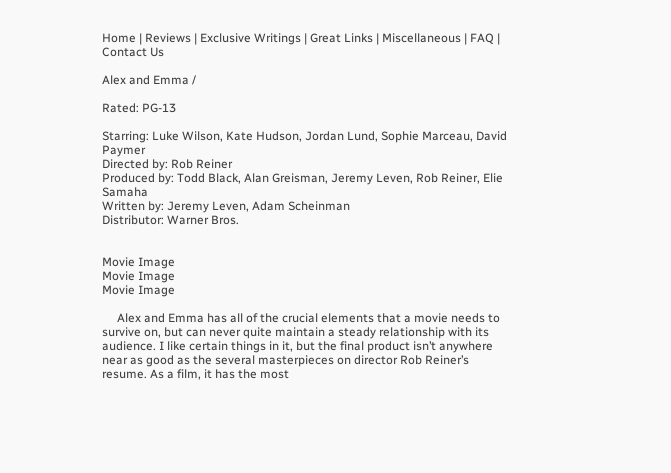Home | Reviews | Exclusive Writings | Great Links | Miscellaneous | FAQ | Contact Us

Alex and Emma /

Rated: PG-13

Starring: Luke Wilson, Kate Hudson, Jordan Lund, Sophie Marceau, David Paymer
Directed by: Rob Reiner
Produced by: Todd Black, Alan Greisman, Jeremy Leven, Rob Reiner, Elie Samaha
Written by: Jeremy Leven, Adam Scheinman
Distributor: Warner Bros.


Movie Image
Movie Image
Movie Image

     Alex and Emma has all of the crucial elements that a movie needs to survive on, but can never quite maintain a steady relationship with its audience. I like certain things in it, but the final product isn’t anywhere near as good as the several masterpieces on director Rob Reiner’s resume. As a film, it has the most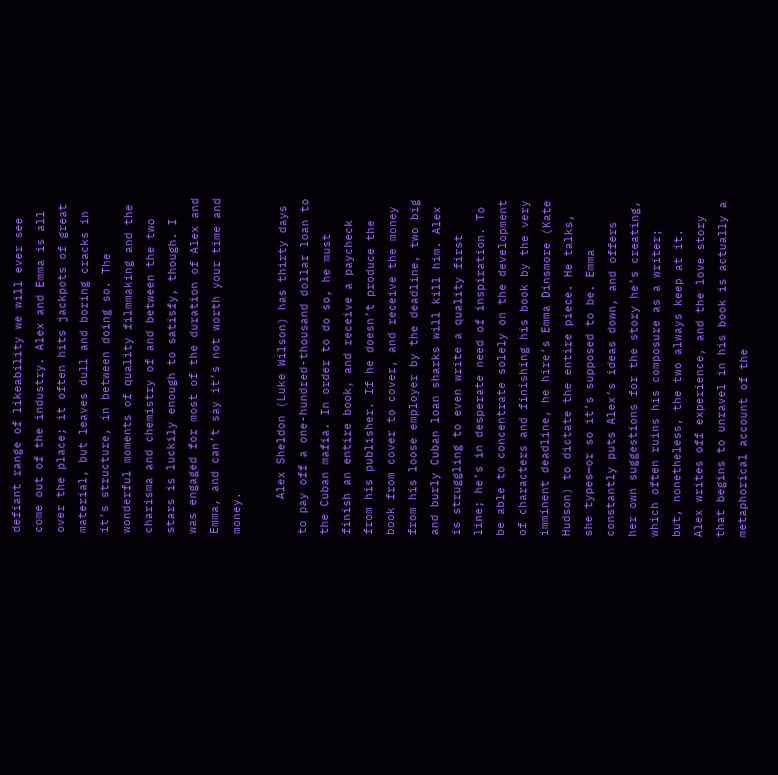defiant range of likeability we will ever see come out of the industry. Alex and Emma is all over the place; it often hits jackpots of great material, but leaves dull and boring cracks in it’s structure, in between doing so. The wonderful moments of quality filmmaking and the charisma and chemistry of and between the two stars is luckily enough to satisfy, though. I was engaged for most of the duration of Alex and Emma, and can’t say it’s not worth your time and money.

     Alex Sheldon (Luke Wilson) has thirty days to pay off a one-hundred-thousand dollar loan to the Cuban mafia. In order to do so, he must finish an entire book, and receive a paycheck from his publisher. If he doesn’t produce the book from cover to cover, and receive the money from his loose employer by the deadline, two big and burly Cuban loan sharks will kill him. Alex is struggling to even write a quality first line; he’s in desperate need of inspiration. To be able to concentrate solely on the development of characters and finishing his book by the very imminent deadline, he hire’s Emma Dinsmore (Kate Hudson) to dictate the entire piece. He talks, she types—or so it’s supposed to be. Emma constantly puts Alex’s ideas down, and offers her own suggestions for the story he’s creating, which often ruins his composure as a writer; but, nonetheless, the two always keep at it. Alex writes off experience, and the love story that begins to unravel in his book is actually a metaphorical account of the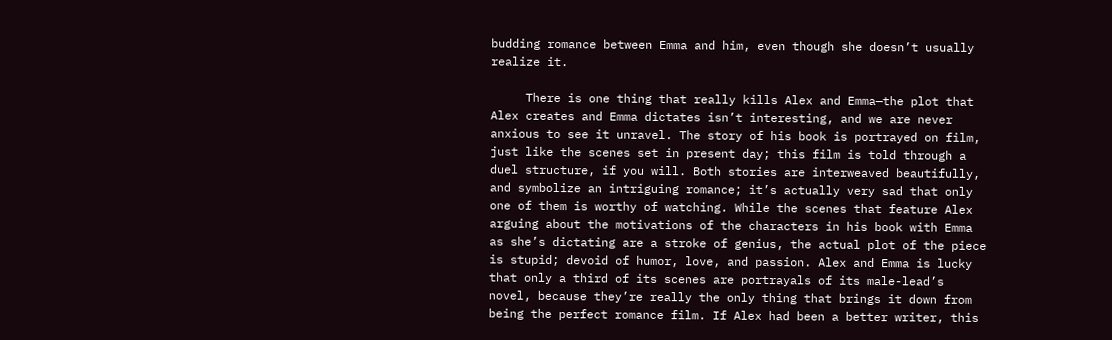budding romance between Emma and him, even though she doesn’t usually realize it.

     There is one thing that really kills Alex and Emma—the plot that Alex creates and Emma dictates isn’t interesting, and we are never anxious to see it unravel. The story of his book is portrayed on film, just like the scenes set in present day; this film is told through a duel structure, if you will. Both stories are interweaved beautifully, and symbolize an intriguing romance; it’s actually very sad that only one of them is worthy of watching. While the scenes that feature Alex arguing about the motivations of the characters in his book with Emma as she’s dictating are a stroke of genius, the actual plot of the piece is stupid; devoid of humor, love, and passion. Alex and Emma is lucky that only a third of its scenes are portrayals of its male-lead’s novel, because they’re really the only thing that brings it down from being the perfect romance film. If Alex had been a better writer, this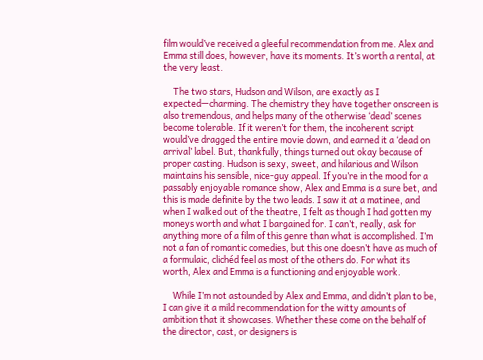film would’ve received a gleeful recommendation from me. Alex and Emma still does, however, have its moments. It’s worth a rental, at the very least.

     The two stars, Hudson and Wilson, are exactly as I expected—charming. The chemistry they have together onscreen is also tremendous, and helps many of the otherwise ‘dead’ scenes become tolerable. If it weren’t for them, the incoherent script would’ve dragged the entire movie down, and earned it a ‘dead on arrival’ label. But, thankfully, things turned out okay because of proper casting. Hudson is sexy, sweet, and hilarious and Wilson maintains his sensible, nice-guy appeal. If you’re in the mood for a passably enjoyable romance show, Alex and Emma is a sure bet, and this is made definite by the two leads. I saw it at a matinee, and when I walked out of the theatre, I felt as though I had gotten my moneys worth and what I bargained for. I can’t, really, ask for anything more of a film of this genre than what is accomplished. I’m not a fan of romantic comedies, but this one doesn’t have as much of a formulaic, clichéd feel as most of the others do. For what its worth, Alex and Emma is a functioning and enjoyable work.

     While I’m not astounded by Alex and Emma, and didn’t plan to be, I can give it a mild recommendation for the witty amounts of ambition that it showcases. Whether these come on the behalf of the director, cast, or designers is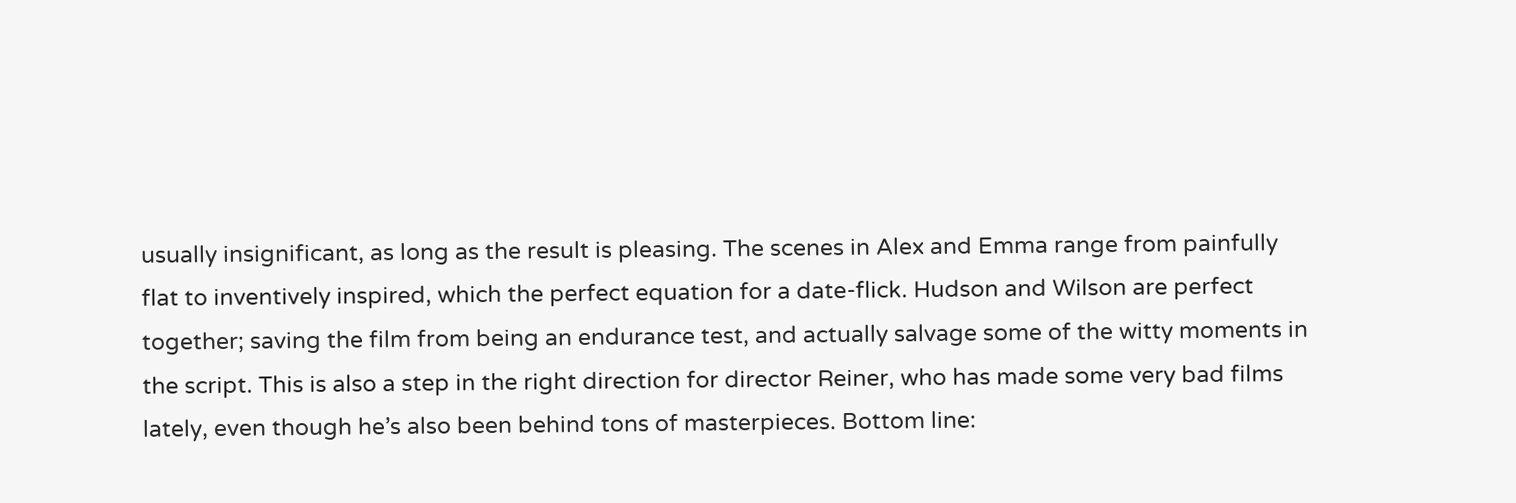usually insignificant, as long as the result is pleasing. The scenes in Alex and Emma range from painfully flat to inventively inspired, which the perfect equation for a date-flick. Hudson and Wilson are perfect together; saving the film from being an endurance test, and actually salvage some of the witty moments in the script. This is also a step in the right direction for director Reiner, who has made some very bad films lately, even though he’s also been behind tons of masterpieces. Bottom line: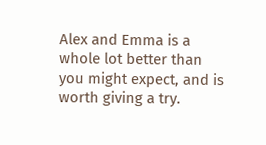Alex and Emma is a whole lot better than you might expect, and is worth giving a try.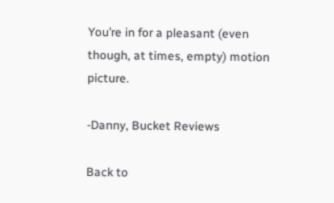You’re in for a pleasant (even though, at times, empty) motion picture.

-Danny, Bucket Reviews

Back to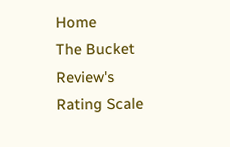Home
The Bucket Review's Rating Scale